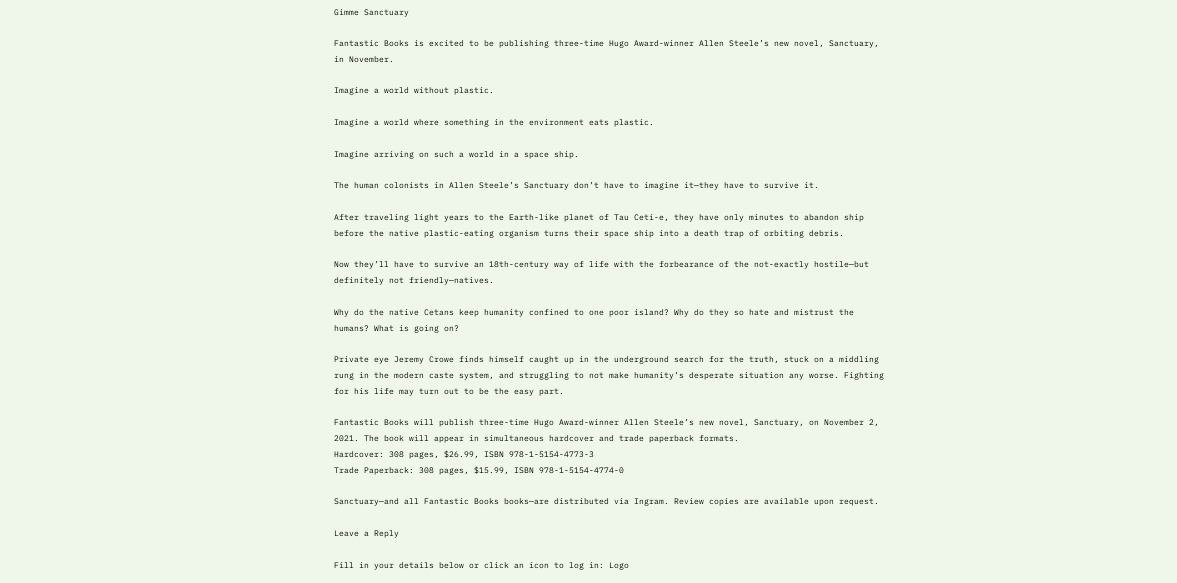Gimme Sanctuary

Fantastic Books is excited to be publishing three-time Hugo Award-winner Allen Steele’s new novel, Sanctuary, in November.

Imagine a world without plastic.

Imagine a world where something in the environment eats plastic.

Imagine arriving on such a world in a space ship.

The human colonists in Allen Steele’s Sanctuary don’t have to imagine it—they have to survive it.

After traveling light years to the Earth-like planet of Tau Ceti-e, they have only minutes to abandon ship before the native plastic-eating organism turns their space ship into a death trap of orbiting debris.

Now they’ll have to survive an 18th-century way of life with the forbearance of the not-exactly hostile—but definitely not friendly—natives.

Why do the native Cetans keep humanity confined to one poor island? Why do they so hate and mistrust the humans? What is going on?

Private eye Jeremy Crowe finds himself caught up in the underground search for the truth, stuck on a middling rung in the modern caste system, and struggling to not make humanity’s desperate situation any worse. Fighting for his life may turn out to be the easy part.

Fantastic Books will publish three-time Hugo Award-winner Allen Steele’s new novel, Sanctuary, on November 2, 2021. The book will appear in simultaneous hardcover and trade paperback formats.
Hardcover: 308 pages, $26.99, ISBN 978-1-5154-4773-3
Trade Paperback: 308 pages, $15.99, ISBN 978-1-5154-4774-0

Sanctuary—and all Fantastic Books books—are distributed via Ingram. Review copies are available upon request.

Leave a Reply

Fill in your details below or click an icon to log in: Logo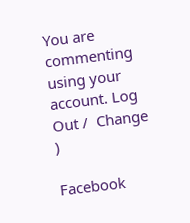You are commenting using your account. Log Out /  Change )

Facebook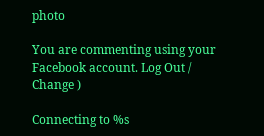photo

You are commenting using your Facebook account. Log Out /  Change )

Connecting to %s